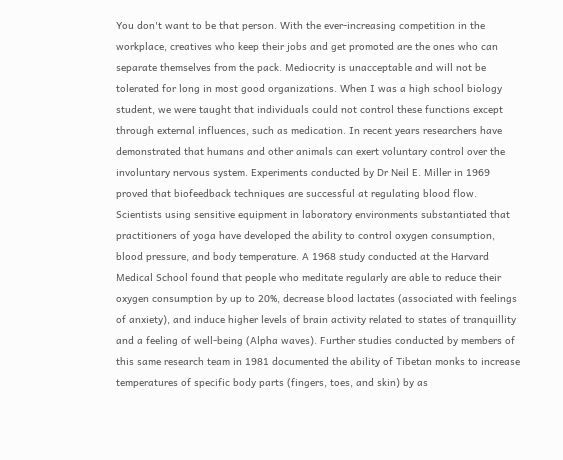You don't want to be that person. With the ever-increasing competition in the workplace, creatives who keep their jobs and get promoted are the ones who can separate themselves from the pack. Mediocrity is unacceptable and will not be tolerated for long in most good organizations. When I was a high school biology student, we were taught that individuals could not control these functions except through external influences, such as medication. In recent years researchers have demonstrated that humans and other animals can exert voluntary control over the involuntary nervous system. Experiments conducted by Dr Neil E. Miller in 1969 proved that biofeedback techniques are successful at regulating blood flow. Scientists using sensitive equipment in laboratory environments substantiated that practitioners of yoga have developed the ability to control oxygen consumption, blood pressure, and body temperature. A 1968 study conducted at the Harvard Medical School found that people who meditate regularly are able to reduce their oxygen consumption by up to 20%, decrease blood lactates (associated with feelings of anxiety), and induce higher levels of brain activity related to states of tranquillity and a feeling of well-being (Alpha waves). Further studies conducted by members of this same research team in 1981 documented the ability of Tibetan monks to increase temperatures of specific body parts (fingers, toes, and skin) by as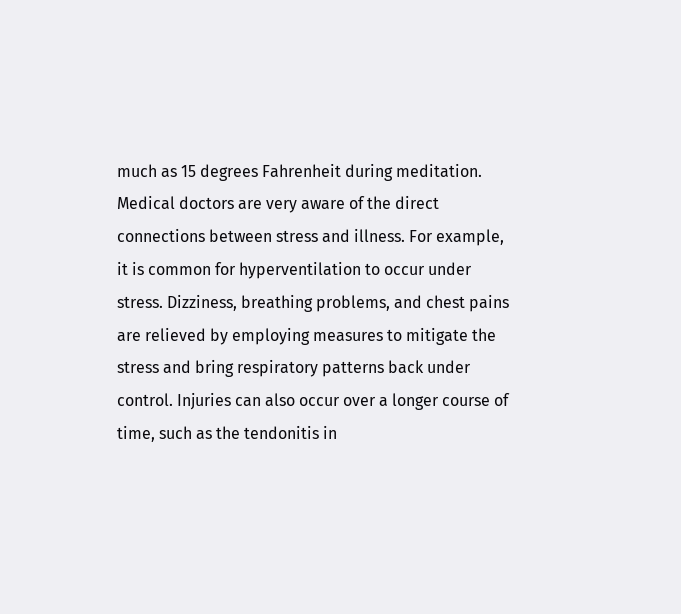much as 15 degrees Fahrenheit during meditation. Medical doctors are very aware of the direct connections between stress and illness. For example, it is common for hyperventilation to occur under stress. Dizziness, breathing problems, and chest pains are relieved by employing measures to mitigate the stress and bring respiratory patterns back under control. Injuries can also occur over a longer course of time, such as the tendonitis in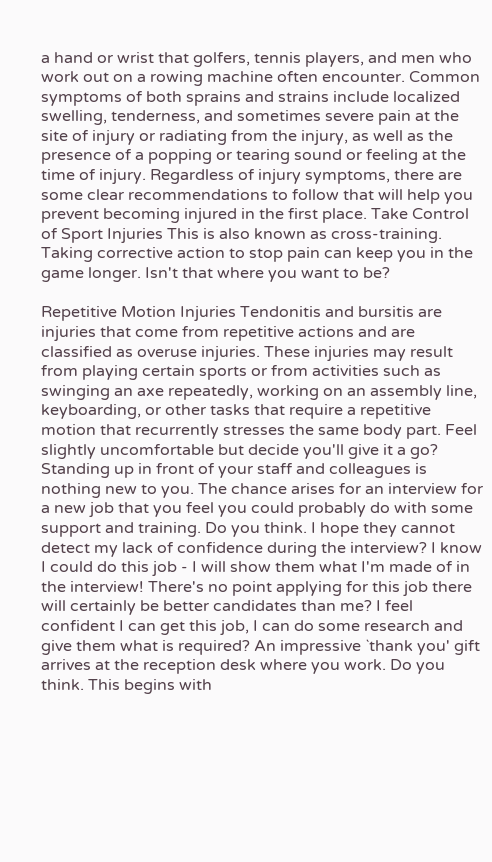a hand or wrist that golfers, tennis players, and men who work out on a rowing machine often encounter. Common symptoms of both sprains and strains include localized swelling, tenderness, and sometimes severe pain at the site of injury or radiating from the injury, as well as the presence of a popping or tearing sound or feeling at the time of injury. Regardless of injury symptoms, there are some clear recommendations to follow that will help you prevent becoming injured in the first place. Take Control of Sport Injuries This is also known as cross-training. Taking corrective action to stop pain can keep you in the game longer. Isn't that where you want to be?

Repetitive Motion Injuries Tendonitis and bursitis are injuries that come from repetitive actions and are classified as overuse injuries. These injuries may result from playing certain sports or from activities such as swinging an axe repeatedly, working on an assembly line, keyboarding, or other tasks that require a repetitive motion that recurrently stresses the same body part. Feel slightly uncomfortable but decide you'll give it a go? Standing up in front of your staff and colleagues is nothing new to you. The chance arises for an interview for a new job that you feel you could probably do with some support and training. Do you think. I hope they cannot detect my lack of confidence during the interview? I know I could do this job - I will show them what I'm made of in the interview! There's no point applying for this job there will certainly be better candidates than me? I feel confident I can get this job, I can do some research and give them what is required? An impressive `thank you' gift arrives at the reception desk where you work. Do you think. This begins with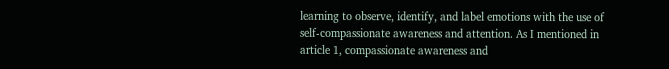learning to observe, identify, and label emotions with the use of self-compassionate awareness and attention. As I mentioned in article 1, compassionate awareness and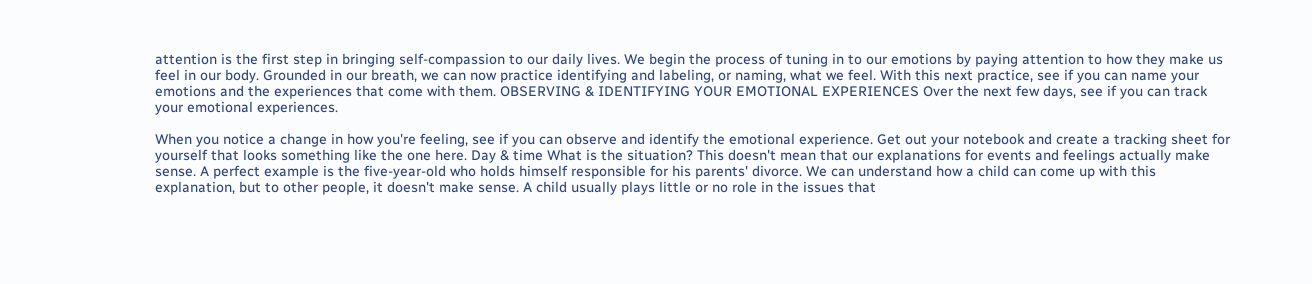attention is the first step in bringing self-compassion to our daily lives. We begin the process of tuning in to our emotions by paying attention to how they make us feel in our body. Grounded in our breath, we can now practice identifying and labeling, or naming, what we feel. With this next practice, see if you can name your emotions and the experiences that come with them. OBSERVING & IDENTIFYING YOUR EMOTIONAL EXPERIENCES Over the next few days, see if you can track your emotional experiences.

When you notice a change in how you're feeling, see if you can observe and identify the emotional experience. Get out your notebook and create a tracking sheet for yourself that looks something like the one here. Day & time What is the situation? This doesn't mean that our explanations for events and feelings actually make sense. A perfect example is the five-year-old who holds himself responsible for his parents' divorce. We can understand how a child can come up with this explanation, but to other people, it doesn't make sense. A child usually plays little or no role in the issues that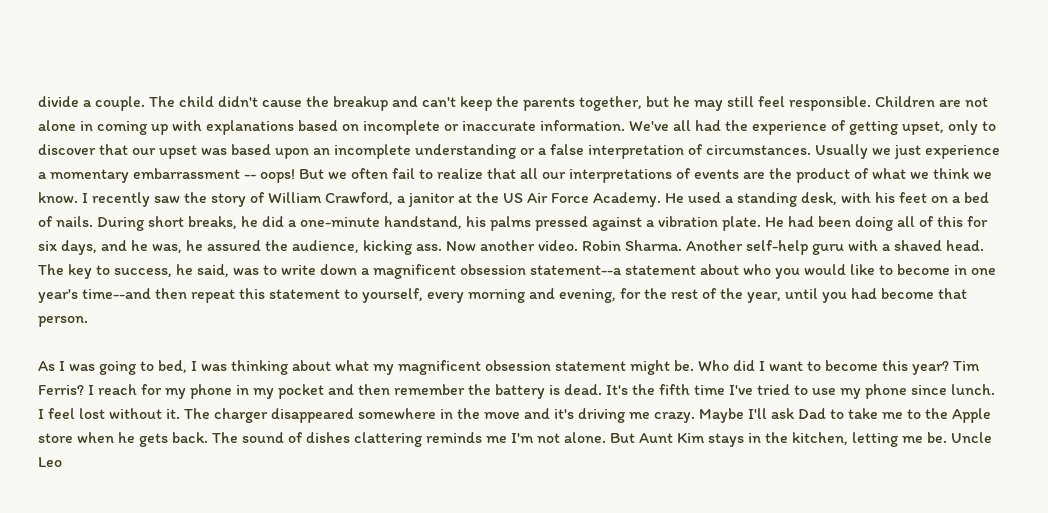divide a couple. The child didn't cause the breakup and can't keep the parents together, but he may still feel responsible. Children are not alone in coming up with explanations based on incomplete or inaccurate information. We've all had the experience of getting upset, only to discover that our upset was based upon an incomplete understanding or a false interpretation of circumstances. Usually we just experience a momentary embarrassment -- oops! But we often fail to realize that all our interpretations of events are the product of what we think we know. I recently saw the story of William Crawford, a janitor at the US Air Force Academy. He used a standing desk, with his feet on a bed of nails. During short breaks, he did a one-minute handstand, his palms pressed against a vibration plate. He had been doing all of this for six days, and he was, he assured the audience, kicking ass. Now another video. Robin Sharma. Another self-help guru with a shaved head. The key to success, he said, was to write down a magnificent obsession statement--a statement about who you would like to become in one year's time--and then repeat this statement to yourself, every morning and evening, for the rest of the year, until you had become that person.

As I was going to bed, I was thinking about what my magnificent obsession statement might be. Who did I want to become this year? Tim Ferris? I reach for my phone in my pocket and then remember the battery is dead. It's the fifth time I've tried to use my phone since lunch. I feel lost without it. The charger disappeared somewhere in the move and it's driving me crazy. Maybe I'll ask Dad to take me to the Apple store when he gets back. The sound of dishes clattering reminds me I'm not alone. But Aunt Kim stays in the kitchen, letting me be. Uncle Leo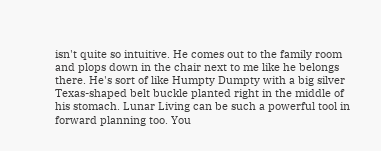isn't quite so intuitive. He comes out to the family room and plops down in the chair next to me like he belongs there. He's sort of like Humpty Dumpty with a big silver Texas-shaped belt buckle planted right in the middle of his stomach. Lunar Living can be such a powerful tool in forward planning too. You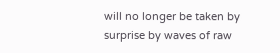will no longer be taken by surprise by waves of raw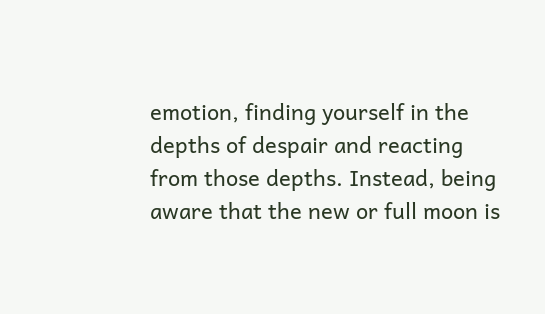emotion, finding yourself in the depths of despair and reacting from those depths. Instead, being aware that the new or full moon is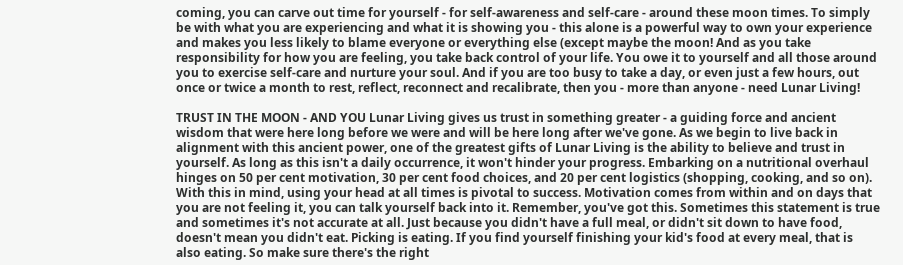coming, you can carve out time for yourself - for self-awareness and self-care - around these moon times. To simply be with what you are experiencing and what it is showing you - this alone is a powerful way to own your experience and makes you less likely to blame everyone or everything else (except maybe the moon! And as you take responsibility for how you are feeling, you take back control of your life. You owe it to yourself and all those around you to exercise self-care and nurture your soul. And if you are too busy to take a day, or even just a few hours, out once or twice a month to rest, reflect, reconnect and recalibrate, then you - more than anyone - need Lunar Living!

TRUST IN THE MOON - AND YOU Lunar Living gives us trust in something greater - a guiding force and ancient wisdom that were here long before we were and will be here long after we've gone. As we begin to live back in alignment with this ancient power, one of the greatest gifts of Lunar Living is the ability to believe and trust in yourself. As long as this isn't a daily occurrence, it won't hinder your progress. Embarking on a nutritional overhaul hinges on 50 per cent motivation, 30 per cent food choices, and 20 per cent logistics (shopping, cooking, and so on). With this in mind, using your head at all times is pivotal to success. Motivation comes from within and on days that you are not feeling it, you can talk yourself back into it. Remember, you've got this. Sometimes this statement is true and sometimes it's not accurate at all. Just because you didn't have a full meal, or didn't sit down to have food, doesn't mean you didn't eat. Picking is eating. If you find yourself finishing your kid's food at every meal, that is also eating. So make sure there's the right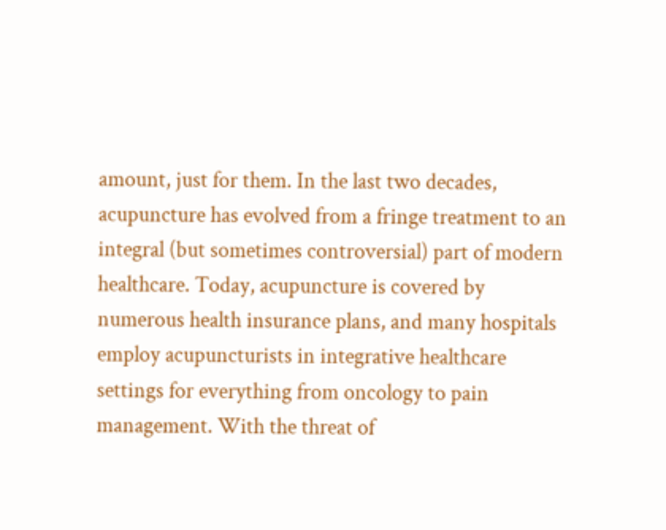amount, just for them. In the last two decades, acupuncture has evolved from a fringe treatment to an integral (but sometimes controversial) part of modern healthcare. Today, acupuncture is covered by numerous health insurance plans, and many hospitals employ acupuncturists in integrative healthcare settings for everything from oncology to pain management. With the threat of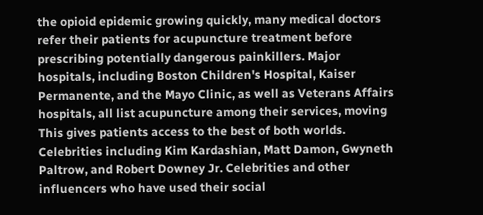the opioid epidemic growing quickly, many medical doctors refer their patients for acupuncture treatment before prescribing potentially dangerous painkillers. Major hospitals, including Boston Children's Hospital, Kaiser Permanente, and the Mayo Clinic, as well as Veterans Affairs hospitals, all list acupuncture among their services, moving This gives patients access to the best of both worlds. Celebrities including Kim Kardashian, Matt Damon, Gwyneth Paltrow, and Robert Downey Jr. Celebrities and other influencers who have used their social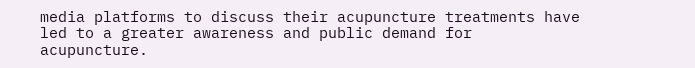media platforms to discuss their acupuncture treatments have led to a greater awareness and public demand for acupuncture.